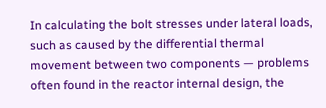In calculating the bolt stresses under lateral loads, such as caused by the differential thermal movement between two components — problems often found in the reactor internal design, the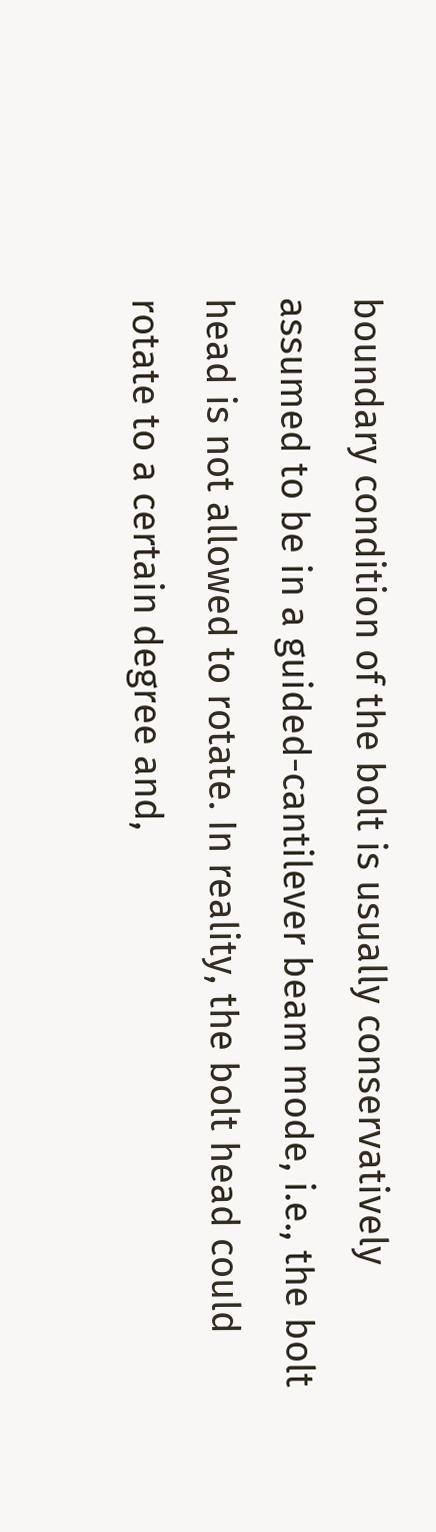boundary condition of the bolt is usually conservatively assumed to be in a guided-cantilever beam mode, i.e., the bolt head is not allowed to rotate. In reality, the bolt head could rotate to a certain degree and,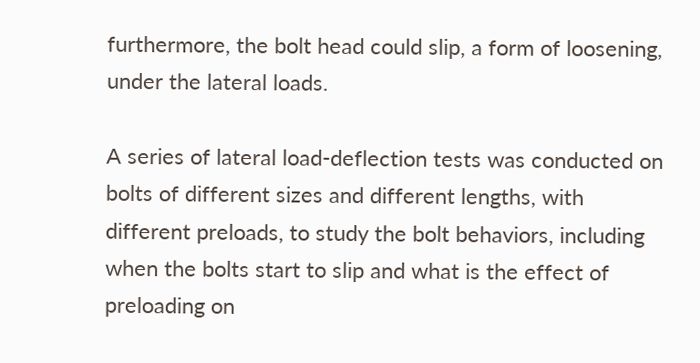furthermore, the bolt head could slip, a form of loosening, under the lateral loads.

A series of lateral load-deflection tests was conducted on bolts of different sizes and different lengths, with different preloads, to study the bolt behaviors, including when the bolts start to slip and what is the effect of preloading on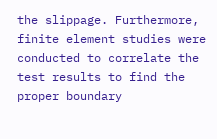the slippage. Furthermore, finite element studies were conducted to correlate the test results to find the proper boundary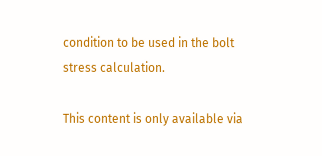condition to be used in the bolt stress calculation.

This content is only available via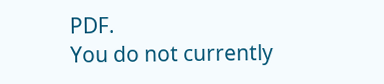PDF.
You do not currently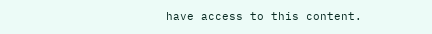have access to this content.